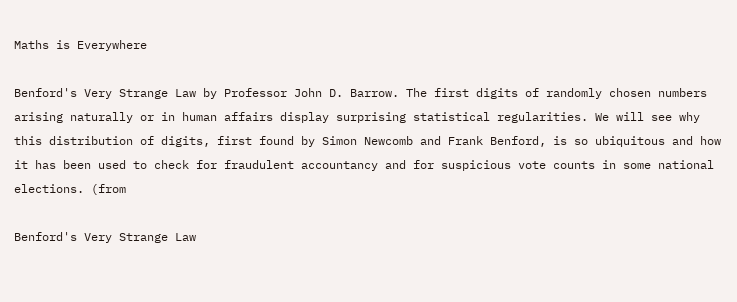Maths is Everywhere

Benford's Very Strange Law by Professor John D. Barrow. The first digits of randomly chosen numbers arising naturally or in human affairs display surprising statistical regularities. We will see why this distribution of digits, first found by Simon Newcomb and Frank Benford, is so ubiquitous and how it has been used to check for fraudulent accountancy and for suspicious vote counts in some national elections. (from

Benford's Very Strange Law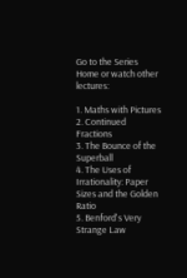Go to the Series Home or watch other lectures:

1. Maths with Pictures
2. Continued Fractions
3. The Bounce of the Superball
4. The Uses of Irrationality: Paper Sizes and the Golden Ratio
5. Benford's Very Strange Law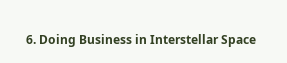6. Doing Business in Interstellar Space